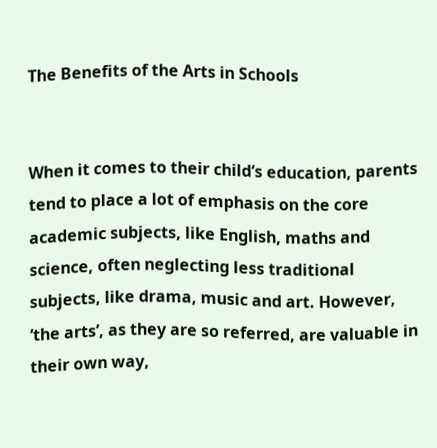The Benefits of the Arts in Schools


When it comes to their child’s education, parents tend to place a lot of emphasis on the core academic subjects, like English, maths and science, often neglecting less traditional subjects, like drama, music and art. However, ‘the arts’, as they are so referred, are valuable in their own way,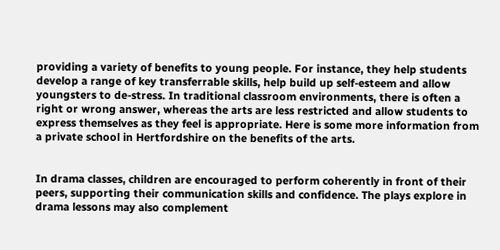providing a variety of benefits to young people. For instance, they help students develop a range of key transferrable skills, help build up self-esteem and allow youngsters to de-stress. In traditional classroom environments, there is often a right or wrong answer, whereas the arts are less restricted and allow students to express themselves as they feel is appropriate. Here is some more information from a private school in Hertfordshire on the benefits of the arts.


In drama classes, children are encouraged to perform coherently in front of their peers, supporting their communication skills and confidence. The plays explore in drama lessons may also complement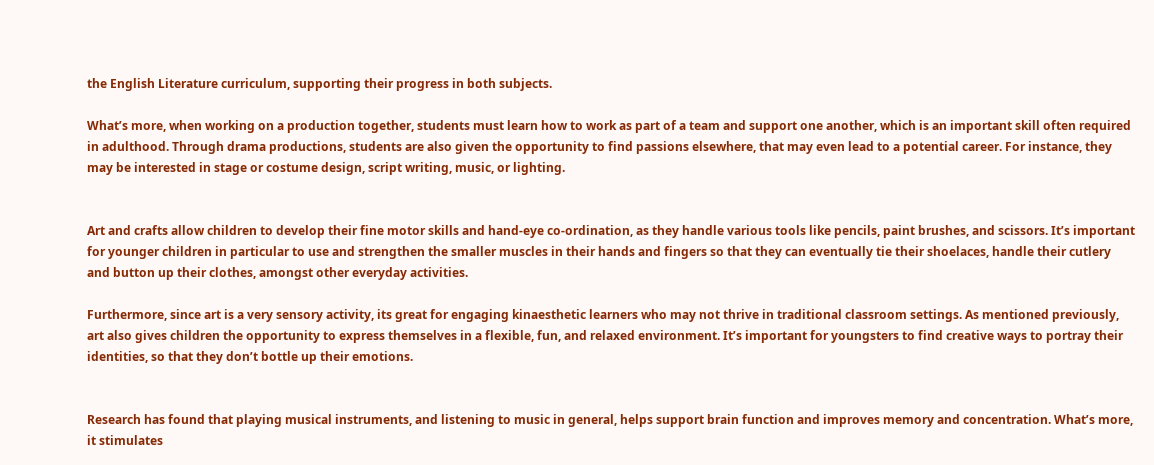the English Literature curriculum, supporting their progress in both subjects.

What’s more, when working on a production together, students must learn how to work as part of a team and support one another, which is an important skill often required in adulthood. Through drama productions, students are also given the opportunity to find passions elsewhere, that may even lead to a potential career. For instance, they may be interested in stage or costume design, script writing, music, or lighting.


Art and crafts allow children to develop their fine motor skills and hand-eye co-ordination, as they handle various tools like pencils, paint brushes, and scissors. It’s important for younger children in particular to use and strengthen the smaller muscles in their hands and fingers so that they can eventually tie their shoelaces, handle their cutlery and button up their clothes, amongst other everyday activities.

Furthermore, since art is a very sensory activity, its great for engaging kinaesthetic learners who may not thrive in traditional classroom settings. As mentioned previously, art also gives children the opportunity to express themselves in a flexible, fun, and relaxed environment. It’s important for youngsters to find creative ways to portray their identities, so that they don’t bottle up their emotions.


Research has found that playing musical instruments, and listening to music in general, helps support brain function and improves memory and concentration. What’s more, it stimulates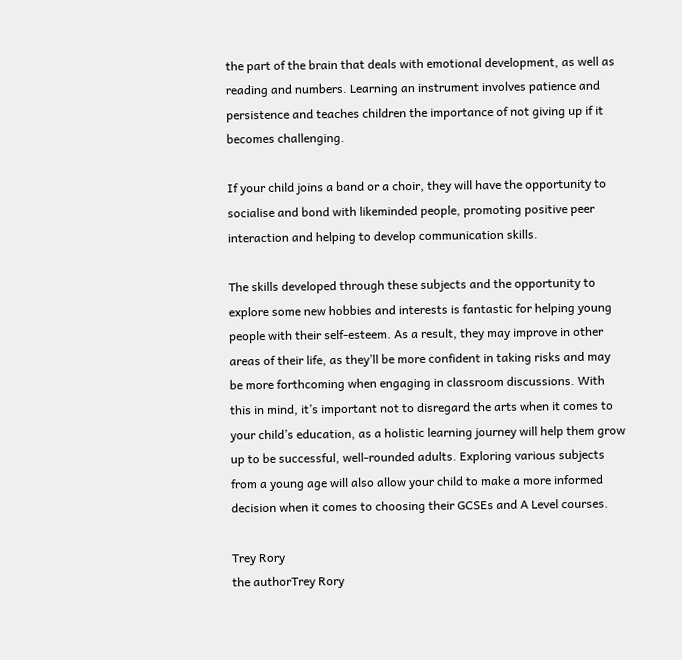the part of the brain that deals with emotional development, as well as reading and numbers. Learning an instrument involves patience and persistence and teaches children the importance of not giving up if it becomes challenging.

If your child joins a band or a choir, they will have the opportunity to socialise and bond with likeminded people, promoting positive peer interaction and helping to develop communication skills.

The skills developed through these subjects and the opportunity to explore some new hobbies and interests is fantastic for helping young people with their self-esteem. As a result, they may improve in other areas of their life, as they’ll be more confident in taking risks and may be more forthcoming when engaging in classroom discussions. With this in mind, it’s important not to disregard the arts when it comes to your child’s education, as a holistic learning journey will help them grow up to be successful, well-rounded adults. Exploring various subjects from a young age will also allow your child to make a more informed decision when it comes to choosing their GCSEs and A Level courses.

Trey Rory
the authorTrey Rory